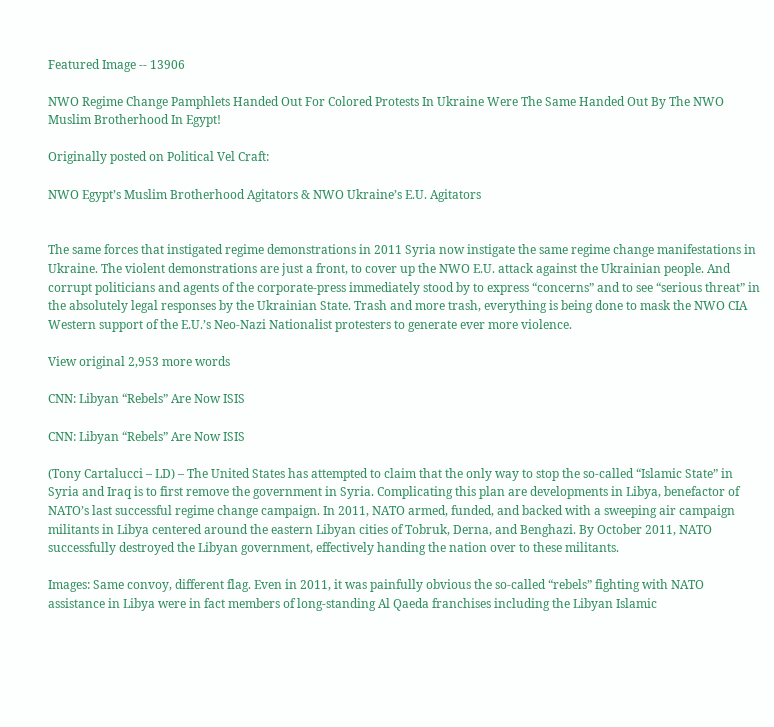Featured Image -- 13906

NWO Regime Change Pamphlets Handed Out For Colored Protests In Ukraine Were The Same Handed Out By The NWO Muslim Brotherhood In Egypt!

Originally posted on Political Vel Craft:

NWO Egypt’s Muslim Brotherhood Agitators & NWO Ukraine’s E.U. Agitators


The same forces that instigated regime demonstrations in 2011 Syria now instigate the same regime change manifestations in Ukraine. The violent demonstrations are just a front, to cover up the NWO E.U. attack against the Ukrainian people. And corrupt politicians and agents of the corporate-press immediately stood by to express “concerns” and to see “serious threat” in the absolutely legal responses by the Ukrainian State. Trash and more trash, everything is being done to mask the NWO CIA Western support of the E.U.’s Neo-Nazi Nationalist protesters to generate ever more violence.

View original 2,953 more words

CNN: Libyan “Rebels” Are Now ISIS

CNN: Libyan “Rebels” Are Now ISIS

(Tony Cartalucci – LD) – The United States has attempted to claim that the only way to stop the so-called “Islamic State” in Syria and Iraq is to first remove the government in Syria. Complicating this plan are developments in Libya, benefactor of NATO’s last successful regime change campaign. In 2011, NATO armed, funded, and backed with a sweeping air campaign militants in Libya centered around the eastern Libyan cities of Tobruk, Derna, and Benghazi. By October 2011, NATO successfully destroyed the Libyan government, effectively handing the nation over to these militants.

Images: Same convoy, different flag. Even in 2011, it was painfully obvious the so-called “rebels” fighting with NATO assistance in Libya were in fact members of long-standing Al Qaeda franchises including the Libyan Islamic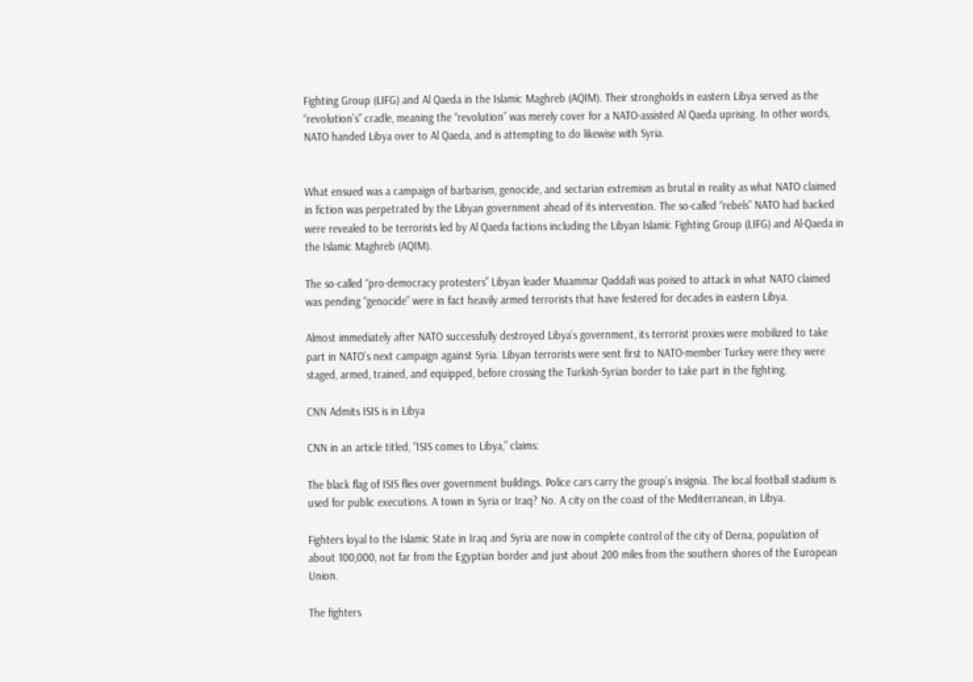Fighting Group (LIFG) and Al Qaeda in the Islamic Maghreb (AQIM). Their strongholds in eastern Libya served as the “revolution’s” cradle, meaning the “revolution” was merely cover for a NATO-assisted Al Qaeda uprising. In other words, NATO handed Libya over to Al Qaeda, and is attempting to do likewise with Syria.


What ensued was a campaign of barbarism, genocide, and sectarian extremism as brutal in reality as what NATO claimed in fiction was perpetrated by the Libyan government ahead of its intervention. The so-called “rebels” NATO had backed were revealed to be terrorists led by Al Qaeda factions including the Libyan Islamic Fighting Group (LIFG) and Al-Qaeda in the Islamic Maghreb (AQIM).

The so-called “pro-democracy protesters” Libyan leader Muammar Qaddafi was poised to attack in what NATO claimed was pending “genocide” were in fact heavily armed terrorists that have festered for decades in eastern Libya.

Almost immediately after NATO successfully destroyed Libya’s government, its terrorist proxies were mobilized to take part in NATO’s next campaign against Syria. Libyan terrorists were sent first to NATO-member Turkey were they were staged, armed, trained, and equipped, before crossing the Turkish-Syrian border to take part in the fighting.

CNN Admits ISIS is in Libya

CNN in an article titled, “ISIS comes to Libya,” claims:

The black flag of ISIS flies over government buildings. Police cars carry the group’s insignia. The local football stadium is used for public executions. A town in Syria or Iraq? No. A city on the coast of the Mediterranean, in Libya.

Fighters loyal to the Islamic State in Iraq and Syria are now in complete control of the city of Derna, population of about 100,000, not far from the Egyptian border and just about 200 miles from the southern shores of the European Union.

The fighters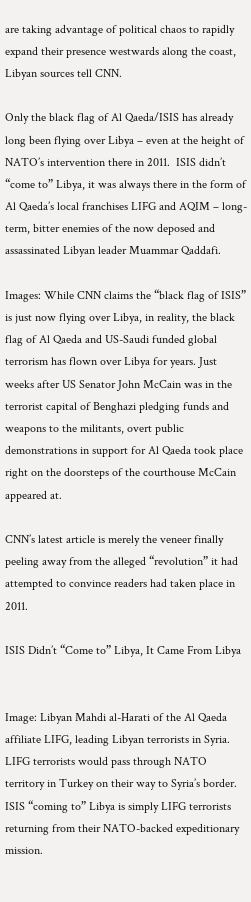are taking advantage of political chaos to rapidly expand their presence westwards along the coast, Libyan sources tell CNN.

Only the black flag of Al Qaeda/ISIS has already long been flying over Libya – even at the height of NATO’s intervention there in 2011.  ISIS didn’t “come to” Libya, it was always there in the form of Al Qaeda’s local franchises LIFG and AQIM – long-term, bitter enemies of the now deposed and assassinated Libyan leader Muammar Qaddafi.

Images: While CNN claims the “black flag of ISIS” is just now flying over Libya, in reality, the black flag of Al Qaeda and US-Saudi funded global terrorism has flown over Libya for years. Just weeks after US Senator John McCain was in the terrorist capital of Benghazi pledging funds and weapons to the militants, overt public demonstrations in support for Al Qaeda took place right on the doorsteps of the courthouse McCain appeared at.

CNN’s latest article is merely the veneer finally peeling away from the alleged “revolution” it had attempted to convince readers had taken place in 2011.

ISIS Didn’t “Come to” Libya, It Came From Libya


Image: Libyan Mahdi al-Harati of the Al Qaeda affiliate LIFG, leading Libyan terrorists in Syria. LIFG terrorists would pass through NATO territory in Turkey on their way to Syria’s border. ISIS “coming to” Libya is simply LIFG terrorists returning from their NATO-backed expeditionary mission.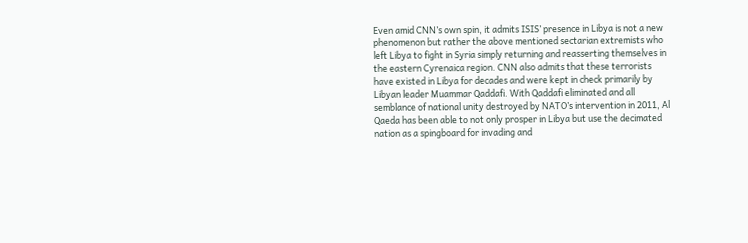Even amid CNN’s own spin, it admits ISIS’ presence in Libya is not a new phenomenon but rather the above mentioned sectarian extremists who left Libya to fight in Syria simply returning and reasserting themselves in the eastern Cyrenaica region. CNN also admits that these terrorists have existed in Libya for decades and were kept in check primarily by Libyan leader Muammar Qaddafi. With Qaddafi eliminated and all semblance of national unity destroyed by NATO’s intervention in 2011, Al Qaeda has been able to not only prosper in Libya but use the decimated nation as a spingboard for invading and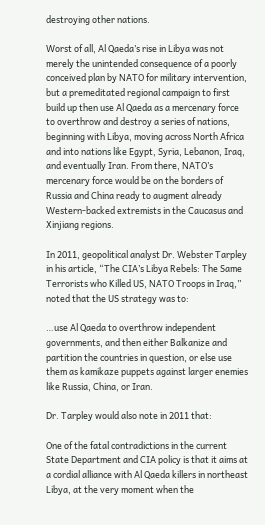destroying other nations.

Worst of all, Al Qaeda’s rise in Libya was not merely the unintended consequence of a poorly conceived plan by NATO for military intervention, but a premeditated regional campaign to first build up then use Al Qaeda as a mercenary force to overthrow and destroy a series of nations, beginning with Libya, moving across North Africa and into nations like Egypt, Syria, Lebanon, Iraq, and eventually Iran. From there, NATO’s mercenary force would be on the borders of Russia and China ready to augment already Western-backed extremists in the Caucasus and Xinjiang regions.

In 2011, geopolitical analyst Dr. Webster Tarpley in his article, “The CIA’s Libya Rebels: The Same Terrorists who Killed US, NATO Troops in Iraq,” noted that the US strategy was to:

…use Al Qaeda to overthrow independent governments, and then either Balkanize and partition the countries in question, or else use them as kamikaze puppets against larger enemies like Russia, China, or Iran.

Dr. Tarpley would also note in 2011 that:

One of the fatal contradictions in the current State Department and CIA policy is that it aims at a cordial alliance with Al Qaeda killers in northeast Libya, at the very moment when the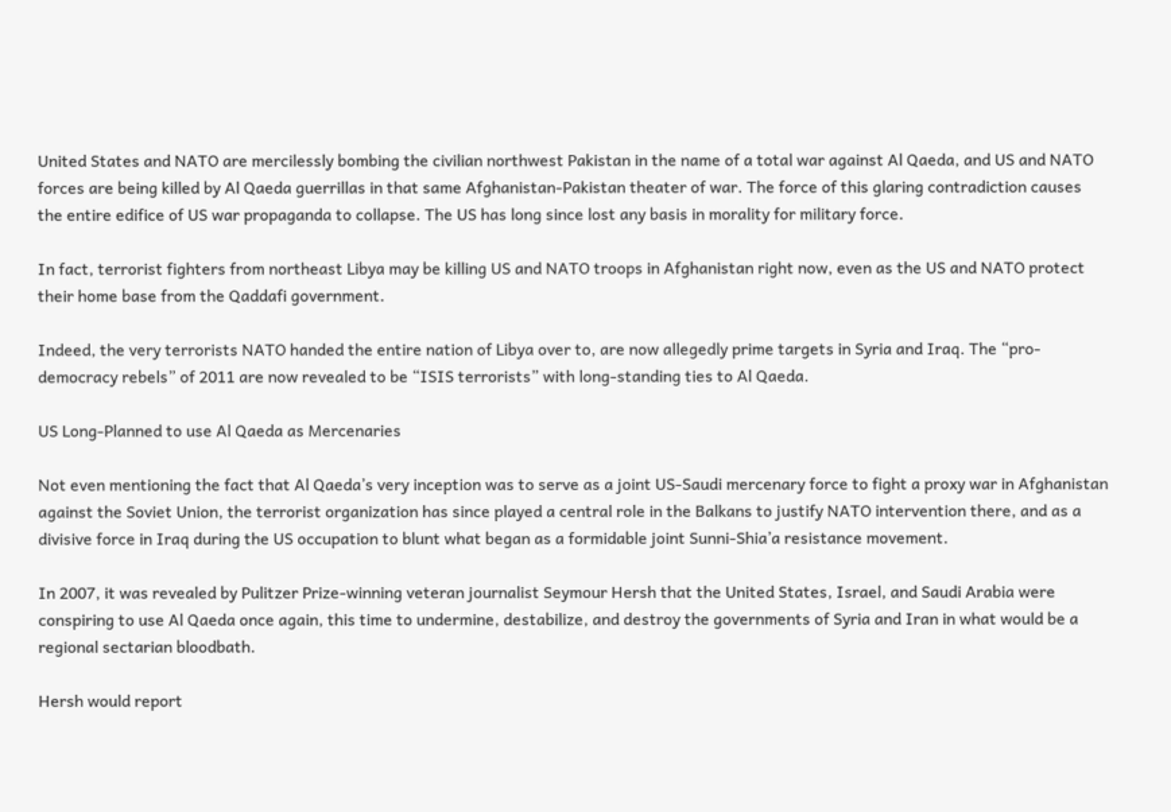United States and NATO are mercilessly bombing the civilian northwest Pakistan in the name of a total war against Al Qaeda, and US and NATO forces are being killed by Al Qaeda guerrillas in that same Afghanistan-Pakistan theater of war. The force of this glaring contradiction causes the entire edifice of US war propaganda to collapse. The US has long since lost any basis in morality for military force.

In fact, terrorist fighters from northeast Libya may be killing US and NATO troops in Afghanistan right now, even as the US and NATO protect their home base from the Qaddafi government.

Indeed, the very terrorists NATO handed the entire nation of Libya over to, are now allegedly prime targets in Syria and Iraq. The “pro-democracy rebels” of 2011 are now revealed to be “ISIS terrorists” with long-standing ties to Al Qaeda.

US Long-Planned to use Al Qaeda as Mercenaries

Not even mentioning the fact that Al Qaeda’s very inception was to serve as a joint US-Saudi mercenary force to fight a proxy war in Afghanistan against the Soviet Union, the terrorist organization has since played a central role in the Balkans to justify NATO intervention there, and as a divisive force in Iraq during the US occupation to blunt what began as a formidable joint Sunni-Shia’a resistance movement.

In 2007, it was revealed by Pulitzer Prize-winning veteran journalist Seymour Hersh that the United States, Israel, and Saudi Arabia were conspiring to use Al Qaeda once again, this time to undermine, destabilize, and destroy the governments of Syria and Iran in what would be a regional sectarian bloodbath.

Hersh would report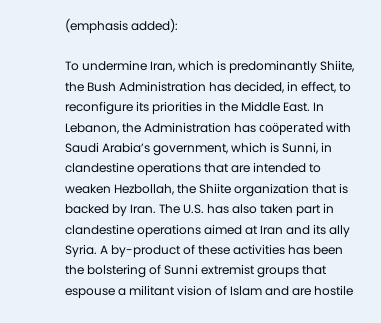(emphasis added):

To undermine Iran, which is predominantly Shiite, the Bush Administration has decided, in effect, to reconfigure its priorities in the Middle East. In Lebanon, the Administration has coöperated with Saudi Arabia’s government, which is Sunni, in clandestine operations that are intended to weaken Hezbollah, the Shiite organization that is backed by Iran. The U.S. has also taken part in clandestine operations aimed at Iran and its ally Syria. A by-product of these activities has been the bolstering of Sunni extremist groups that espouse a militant vision of Islam and are hostile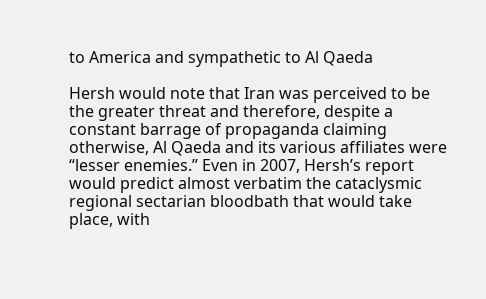to America and sympathetic to Al Qaeda

Hersh would note that Iran was perceived to be the greater threat and therefore, despite a constant barrage of propaganda claiming otherwise, Al Qaeda and its various affiliates were “lesser enemies.” Even in 2007, Hersh’s report would predict almost verbatim the cataclysmic regional sectarian bloodbath that would take place, with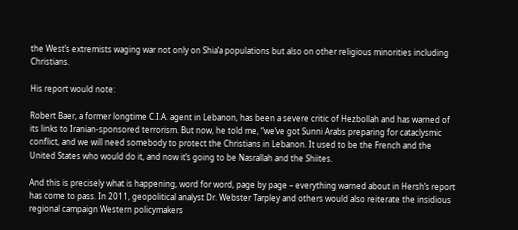the West’s extremists waging war not only on Shia’a populations but also on other religious minorities including Christians.

His report would note:

Robert Baer, a former longtime C.I.A. agent in Lebanon, has been a severe critic of Hezbollah and has warned of its links to Iranian-sponsored terrorism. But now, he told me, “we’ve got Sunni Arabs preparing for cataclysmic conflict, and we will need somebody to protect the Christians in Lebanon. It used to be the French and the United States who would do it, and now it’s going to be Nasrallah and the Shiites.

And this is precisely what is happening, word for word, page by page – everything warned about in Hersh’s report has come to pass. In 2011, geopolitical analyst Dr. Webster Tarpley and others would also reiterate the insidious regional campaign Western policymakers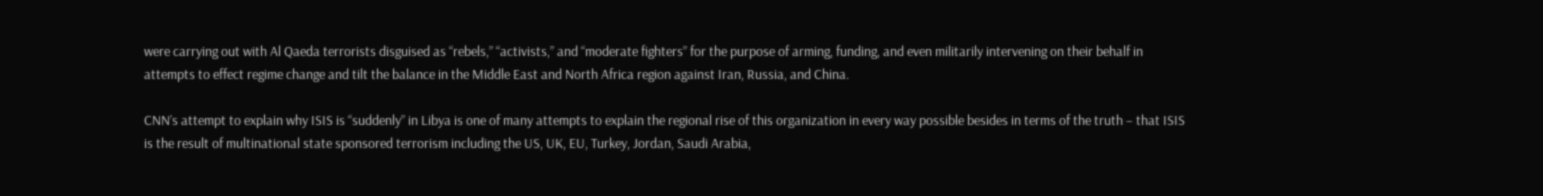were carrying out with Al Qaeda terrorists disguised as “rebels,” “activists,” and “moderate fighters” for the purpose of arming, funding, and even militarily intervening on their behalf in attempts to effect regime change and tilt the balance in the Middle East and North Africa region against Iran, Russia, and China.

CNN’s attempt to explain why ISIS is “suddenly” in Libya is one of many attempts to explain the regional rise of this organization in every way possible besides in terms of the truth – that ISIS is the result of multinational state sponsored terrorism including the US, UK, EU, Turkey, Jordan, Saudi Arabia,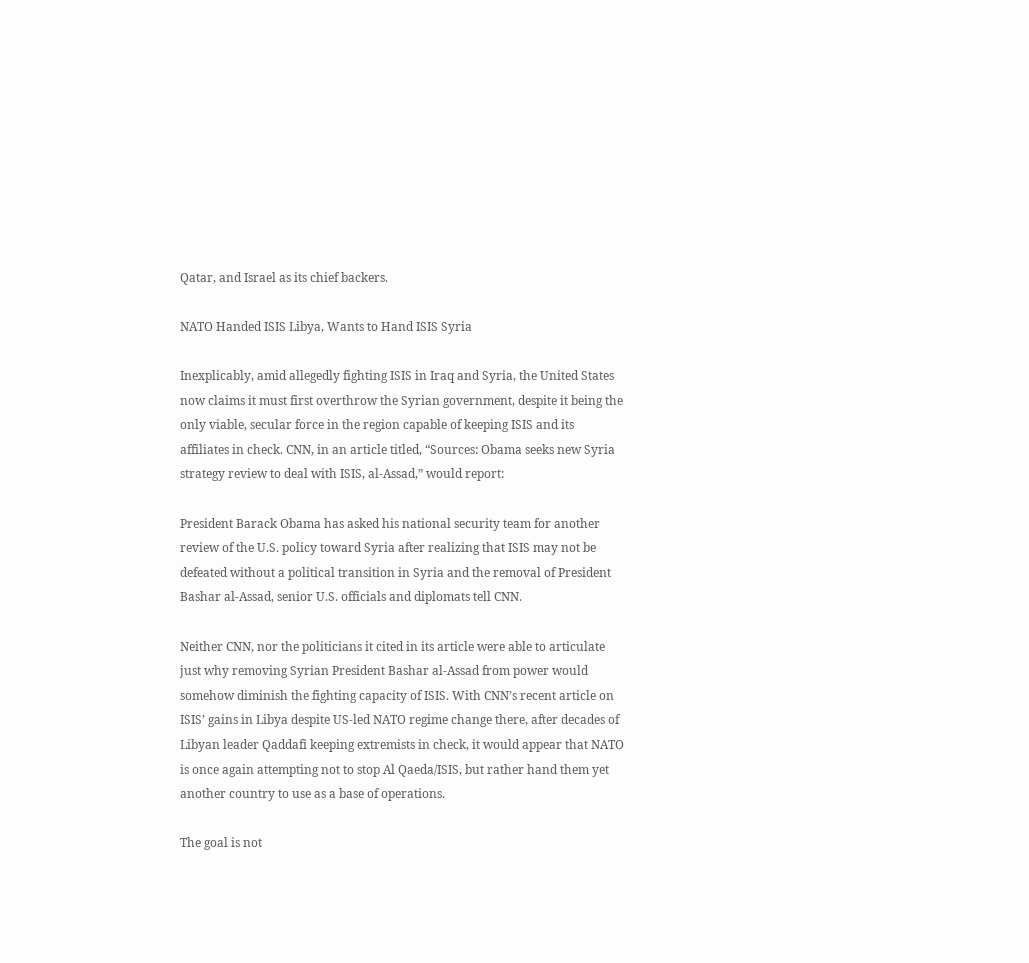Qatar, and Israel as its chief backers.

NATO Handed ISIS Libya, Wants to Hand ISIS Syria

Inexplicably, amid allegedly fighting ISIS in Iraq and Syria, the United States now claims it must first overthrow the Syrian government, despite it being the only viable, secular force in the region capable of keeping ISIS and its affiliates in check. CNN, in an article titled, “Sources: Obama seeks new Syria strategy review to deal with ISIS, al-Assad,” would report:

President Barack Obama has asked his national security team for another review of the U.S. policy toward Syria after realizing that ISIS may not be defeated without a political transition in Syria and the removal of President Bashar al-Assad, senior U.S. officials and diplomats tell CNN.

Neither CNN, nor the politicians it cited in its article were able to articulate just why removing Syrian President Bashar al-Assad from power would somehow diminish the fighting capacity of ISIS. With CNN’s recent article on ISIS’ gains in Libya despite US-led NATO regime change there, after decades of Libyan leader Qaddafi keeping extremists in check, it would appear that NATO is once again attempting not to stop Al Qaeda/ISIS, but rather hand them yet another country to use as a base of operations.

The goal is not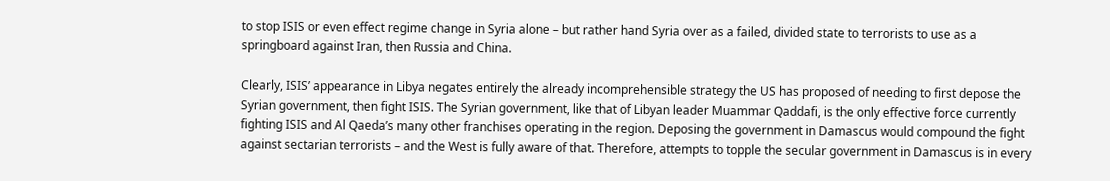to stop ISIS or even effect regime change in Syria alone – but rather hand Syria over as a failed, divided state to terrorists to use as a springboard against Iran, then Russia and China.

Clearly, ISIS’ appearance in Libya negates entirely the already incomprehensible strategy the US has proposed of needing to first depose the Syrian government, then fight ISIS. The Syrian government, like that of Libyan leader Muammar Qaddafi, is the only effective force currently fighting ISIS and Al Qaeda’s many other franchises operating in the region. Deposing the government in Damascus would compound the fight against sectarian terrorists – and the West is fully aware of that. Therefore, attempts to topple the secular government in Damascus is in every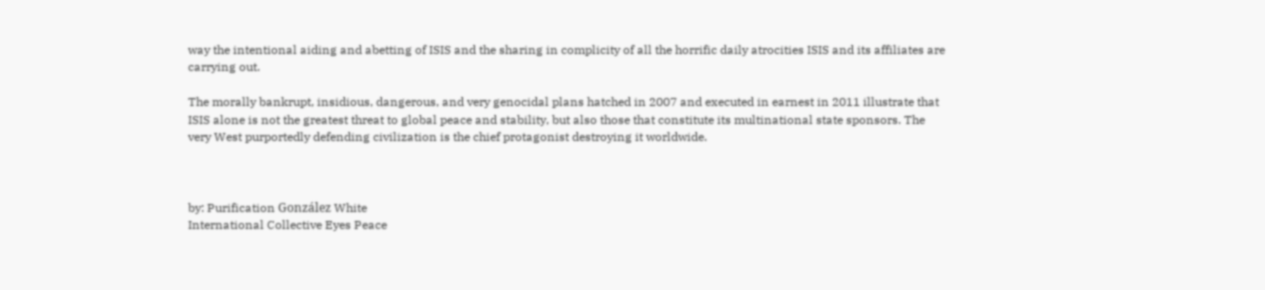way the intentional aiding and abetting of ISIS and the sharing in complicity of all the horrific daily atrocities ISIS and its affiliates are carrying out.

The morally bankrupt, insidious, dangerous, and very genocidal plans hatched in 2007 and executed in earnest in 2011 illustrate that ISIS alone is not the greatest threat to global peace and stability, but also those that constitute its multinational state sponsors. The very West purportedly defending civilization is the chief protagonist destroying it worldwide.



by: Purification González White
International Collective Eyes Peace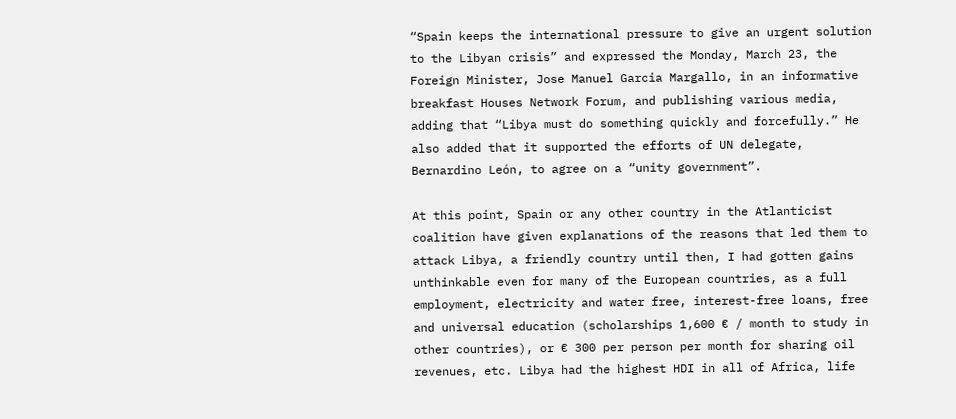“Spain keeps the international pressure to give an urgent solution to the Libyan crisis” and expressed the Monday, March 23, the Foreign Minister, Jose Manuel Garcia Margallo, in an informative breakfast Houses Network Forum, and publishing various media, adding that “Libya must do something quickly and forcefully.” He also added that it supported the efforts of UN delegate, Bernardino León, to agree on a “unity government”.

At this point, Spain or any other country in the Atlanticist coalition have given explanations of the reasons that led them to attack Libya, a friendly country until then, I had gotten gains unthinkable even for many of the European countries, as a full employment, electricity and water free, interest-free loans, free and universal education (scholarships 1,600 € / month to study in other countries), or € 300 per person per month for sharing oil revenues, etc. Libya had the highest HDI in all of Africa, life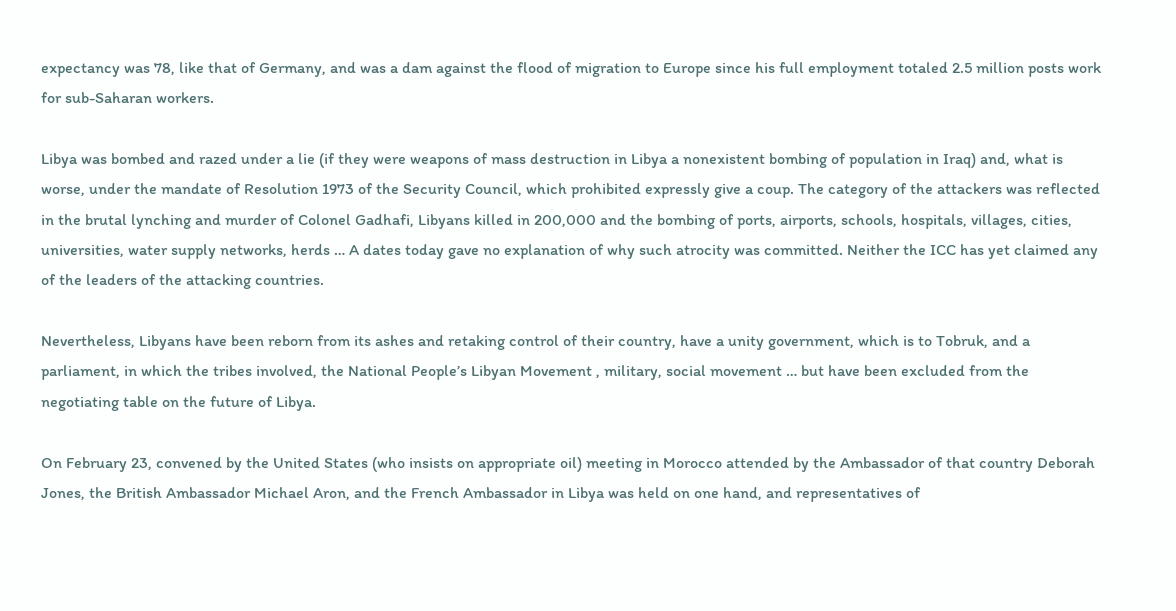expectancy was 78, like that of Germany, and was a dam against the flood of migration to Europe since his full employment totaled 2.5 million posts work for sub-Saharan workers.

Libya was bombed and razed under a lie (if they were weapons of mass destruction in Libya a nonexistent bombing of population in Iraq) and, what is worse, under the mandate of Resolution 1973 of the Security Council, which prohibited expressly give a coup. The category of the attackers was reflected in the brutal lynching and murder of Colonel Gadhafi, Libyans killed in 200,000 and the bombing of ports, airports, schools, hospitals, villages, cities, universities, water supply networks, herds … A dates today gave no explanation of why such atrocity was committed. Neither the ICC has yet claimed any of the leaders of the attacking countries.

Nevertheless, Libyans have been reborn from its ashes and retaking control of their country, have a unity government, which is to Tobruk, and a parliament, in which the tribes involved, the National People’s Libyan Movement , military, social movement … but have been excluded from the negotiating table on the future of Libya.

On February 23, convened by the United States (who insists on appropriate oil) meeting in Morocco attended by the Ambassador of that country Deborah Jones, the British Ambassador Michael Aron, and the French Ambassador in Libya was held on one hand, and representatives of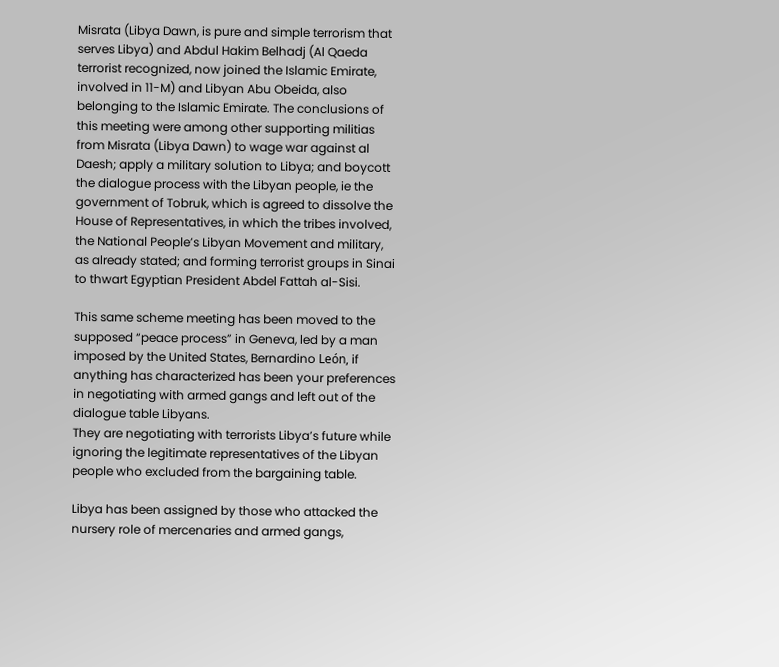Misrata (Libya Dawn, is pure and simple terrorism that serves Libya) and Abdul Hakim Belhadj (Al Qaeda terrorist recognized, now joined the Islamic Emirate, involved in 11-M) and Libyan Abu Obeida, also belonging to the Islamic Emirate. The conclusions of this meeting were among other supporting militias from Misrata (Libya Dawn) to wage war against al Daesh; apply a military solution to Libya; and boycott the dialogue process with the Libyan people, ie the government of Tobruk, which is agreed to dissolve the House of Representatives, in which the tribes involved, the National People’s Libyan Movement and military, as already stated; and forming terrorist groups in Sinai to thwart Egyptian President Abdel Fattah al-Sisi.

This same scheme meeting has been moved to the supposed “peace process” in Geneva, led by a man imposed by the United States, Bernardino León, if anything has characterized has been your preferences in negotiating with armed gangs and left out of the dialogue table Libyans.
They are negotiating with terrorists Libya’s future while ignoring the legitimate representatives of the Libyan people who excluded from the bargaining table.

Libya has been assigned by those who attacked the nursery role of mercenaries and armed gangs,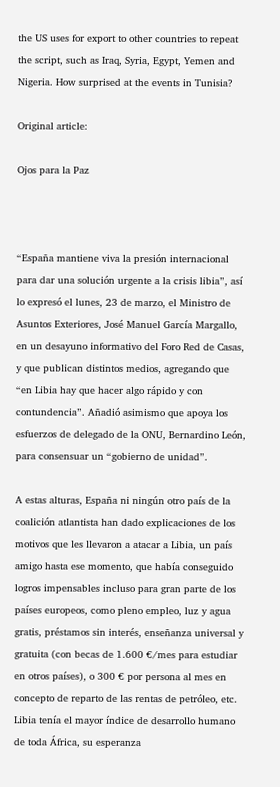the US uses for export to other countries to repeat the script, such as Iraq, Syria, Egypt, Yemen and Nigeria. How surprised at the events in Tunisia?

Original article:

Ojos para la Paz



“España mantiene viva la presión internacional para dar una solución urgente a la crisis libia”, así lo expresó el lunes, 23 de marzo, el Ministro de Asuntos Exteriores, José Manuel García Margallo, en un desayuno informativo del Foro Red de Casas, y que publican distintos medios, agregando que “en Libia hay que hacer algo rápido y con contundencia”. Añadió asimismo que apoya los esfuerzos de delegado de la ONU, Bernardino León, para consensuar un “gobierno de unidad”.

A estas alturas, España ni ningún otro país de la coalición atlantista han dado explicaciones de los motivos que les llevaron a atacar a Libia, un país amigo hasta ese momento, que había conseguido logros impensables incluso para gran parte de los países europeos, como pleno empleo, luz y agua gratis, préstamos sin interés, enseñanza universal y gratuita (con becas de 1.600 €/mes para estudiar en otros países), o 300 € por persona al mes en concepto de reparto de las rentas de petróleo, etc. Libia tenía el mayor índice de desarrollo humano de toda África, su esperanza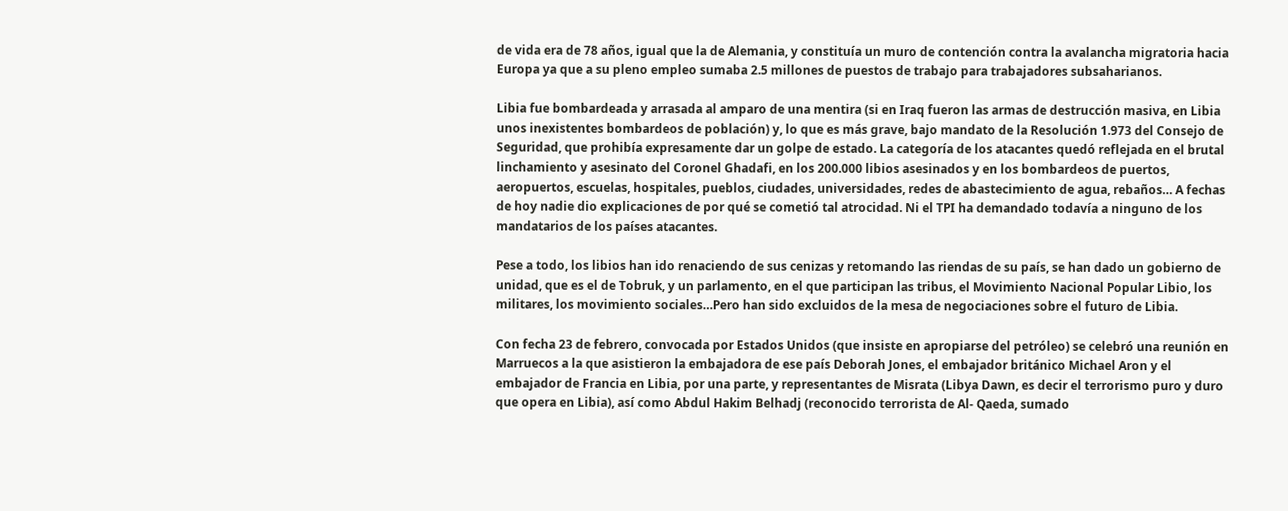de vida era de 78 años, igual que la de Alemania, y constituía un muro de contención contra la avalancha migratoria hacia Europa ya que a su pleno empleo sumaba 2.5 millones de puestos de trabajo para trabajadores subsaharianos.

Libia fue bombardeada y arrasada al amparo de una mentira (si en Iraq fueron las armas de destrucción masiva, en Libia unos inexistentes bombardeos de población) y, lo que es más grave, bajo mandato de la Resolución 1.973 del Consejo de Seguridad, que prohibía expresamente dar un golpe de estado. La categoría de los atacantes quedó reflejada en el brutal linchamiento y asesinato del Coronel Ghadafi, en los 200.000 libios asesinados y en los bombardeos de puertos, aeropuertos, escuelas, hospitales, pueblos, ciudades, universidades, redes de abastecimiento de agua, rebaños… A fechas de hoy nadie dio explicaciones de por qué se cometió tal atrocidad. Ni el TPI ha demandado todavía a ninguno de los mandatarios de los países atacantes.

Pese a todo, los libios han ido renaciendo de sus cenizas y retomando las riendas de su país, se han dado un gobierno de unidad, que es el de Tobruk, y un parlamento, en el que participan las tribus, el Movimiento Nacional Popular Libio, los militares, los movimiento sociales…Pero han sido excluidos de la mesa de negociaciones sobre el futuro de Libia.

Con fecha 23 de febrero, convocada por Estados Unidos (que insiste en apropiarse del petróleo) se celebró una reunión en Marruecos a la que asistieron la embajadora de ese país Deborah Jones, el embajador británico Michael Aron y el embajador de Francia en Libia, por una parte, y representantes de Misrata (Libya Dawn, es decir el terrorismo puro y duro que opera en Libia), así como Abdul Hakim Belhadj (reconocido terrorista de Al- Qaeda, sumado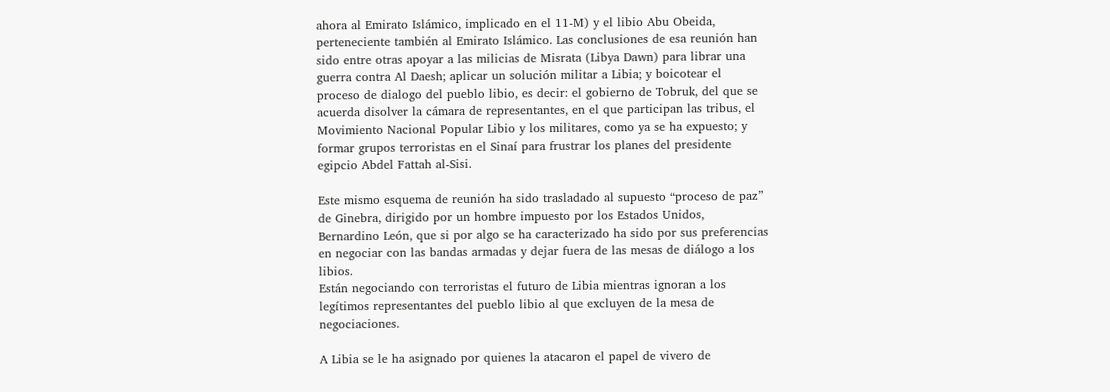ahora al Emirato Islámico, implicado en el 11-M) y el libio Abu Obeida, perteneciente también al Emirato Islámico. Las conclusiones de esa reunión han sido entre otras apoyar a las milicias de Misrata (Libya Dawn) para librar una guerra contra Al Daesh; aplicar un solución militar a Libia; y boicotear el proceso de dialogo del pueblo libio, es decir: el gobierno de Tobruk, del que se acuerda disolver la cámara de representantes, en el que participan las tribus, el Movimiento Nacional Popular Libio y los militares, como ya se ha expuesto; y formar grupos terroristas en el Sinaí para frustrar los planes del presidente egipcio Abdel Fattah al-Sisi.

Este mismo esquema de reunión ha sido trasladado al supuesto “proceso de paz” de Ginebra, dirigido por un hombre impuesto por los Estados Unidos, Bernardino León, que si por algo se ha caracterizado ha sido por sus preferencias en negociar con las bandas armadas y dejar fuera de las mesas de diálogo a los libios.
Están negociando con terroristas el futuro de Libia mientras ignoran a los legítimos representantes del pueblo libio al que excluyen de la mesa de negociaciones.

A Libia se le ha asignado por quienes la atacaron el papel de vivero de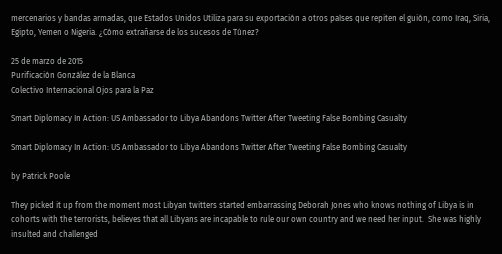mercenarios y bandas armadas, que Estados Unidos Utiliza para su exportación a otros países que repiten el guión, como Iraq, Siria, Egipto, Yemen o Nigeria. ¿Cómo extrañarse de los sucesos de Túnez?

25 de marzo de 2015
Purificación González de la Blanca
Colectivo Internacional Ojos para la Paz

Smart Diplomacy In Action: US Ambassador to Libya Abandons Twitter After Tweeting False Bombing Casualty

Smart Diplomacy In Action: US Ambassador to Libya Abandons Twitter After Tweeting False Bombing Casualty

by Patrick Poole

They picked it up from the moment most Libyan twitters started embarrassing Deborah Jones who knows nothing of Libya is in cohorts with the terrorists, believes that all Libyans are incapable to rule our own country and we need her input.  She was highly insulted and challenged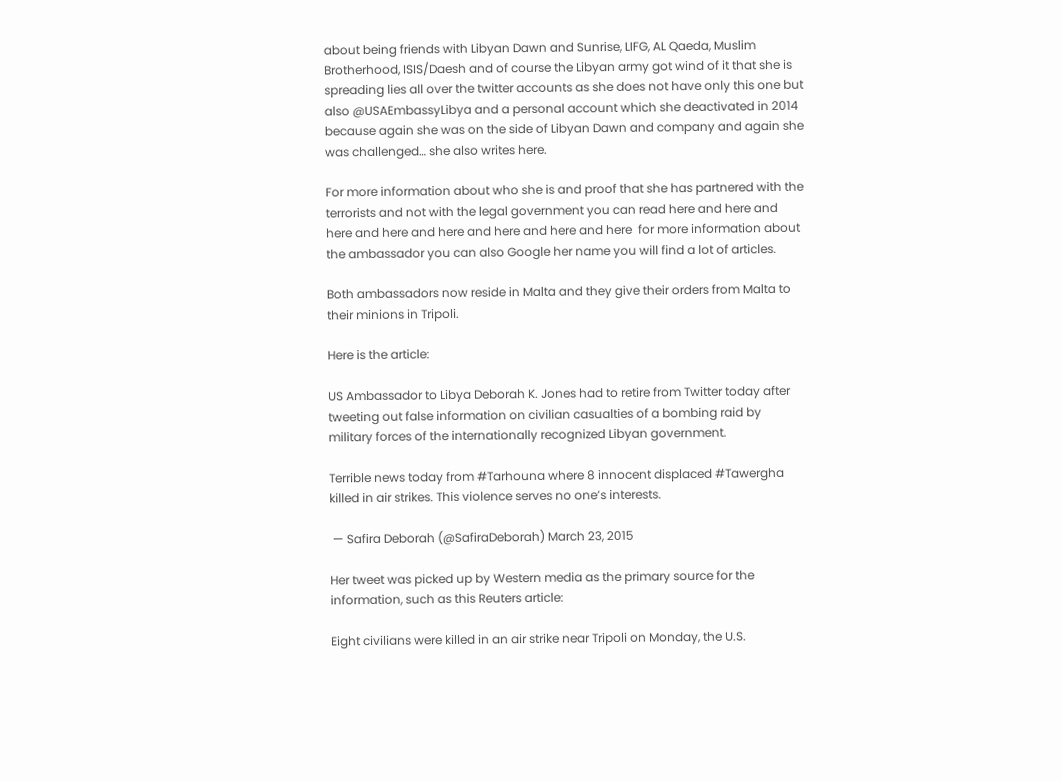about being friends with Libyan Dawn and Sunrise, LIFG, AL Qaeda, Muslim Brotherhood, ISIS/Daesh and of course the Libyan army got wind of it that she is spreading lies all over the twitter accounts as she does not have only this one but also @USAEmbassyLibya and a personal account which she deactivated in 2014 because again she was on the side of Libyan Dawn and company and again she was challenged… she also writes here.

For more information about who she is and proof that she has partnered with the terrorists and not with the legal government you can read here and here and here and here and here and here and here and here  for more information about the ambassador you can also Google her name you will find a lot of articles.

Both ambassadors now reside in Malta and they give their orders from Malta to their minions in Tripoli.

Here is the article:

US Ambassador to Libya Deborah K. Jones had to retire from Twitter today after tweeting out false information on civilian casualties of a bombing raid by military forces of the internationally recognized Libyan government.

Terrible news today from #Tarhouna where 8 innocent displaced #Tawergha killed in air strikes. This violence serves no one’s interests.

 — Safira Deborah (@SafiraDeborah) March 23, 2015

Her tweet was picked up by Western media as the primary source for the information, such as this Reuters article:

Eight civilians were killed in an air strike near Tripoli on Monday, the U.S.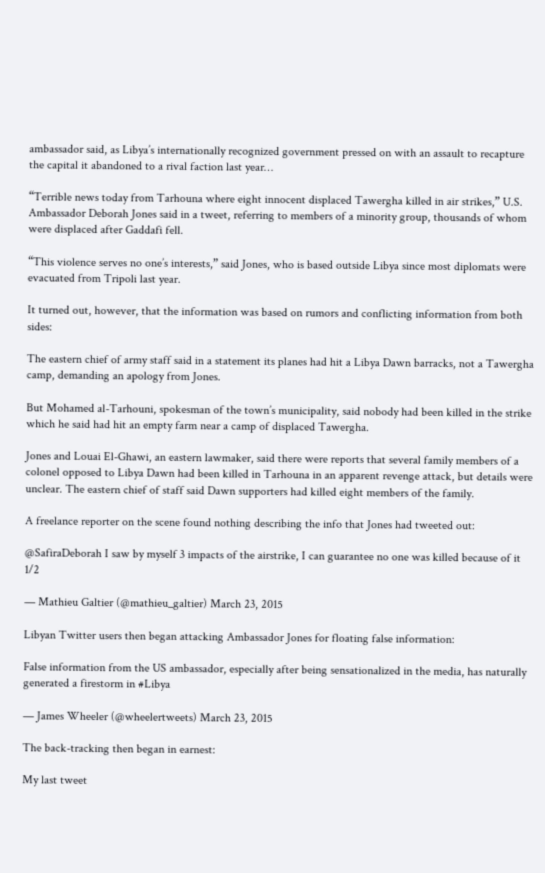ambassador said, as Libya’s internationally recognized government pressed on with an assault to recapture the capital it abandoned to a rival faction last year…

“Terrible news today from Tarhouna where eight innocent displaced Tawergha killed in air strikes,” U.S. Ambassador Deborah Jones said in a tweet, referring to members of a minority group, thousands of whom were displaced after Gaddafi fell.

“This violence serves no one’s interests,” said Jones, who is based outside Libya since most diplomats were evacuated from Tripoli last year.

It turned out, however, that the information was based on rumors and conflicting information from both sides:

The eastern chief of army staff said in a statement its planes had hit a Libya Dawn barracks, not a Tawergha camp, demanding an apology from Jones.

But Mohamed al-Tarhouni, spokesman of the town’s municipality, said nobody had been killed in the strike which he said had hit an empty farm near a camp of displaced Tawergha.

Jones and Louai El-Ghawi, an eastern lawmaker, said there were reports that several family members of a colonel opposed to Libya Dawn had been killed in Tarhouna in an apparent revenge attack, but details were unclear. The eastern chief of staff said Dawn supporters had killed eight members of the family.

A freelance reporter on the scene found nothing describing the info that Jones had tweeted out:

@SafiraDeborah I saw by myself 3 impacts of the airstrike, I can guarantee no one was killed because of it 1/2

— Mathieu Galtier (@mathieu_galtier) March 23, 2015

Libyan Twitter users then began attacking Ambassador Jones for floating false information:

False information from the US ambassador, especially after being sensationalized in the media, has naturally generated a firestorm in #Libya

— James Wheeler (@wheelertweets) March 23, 2015

The back-tracking then began in earnest:

My last tweet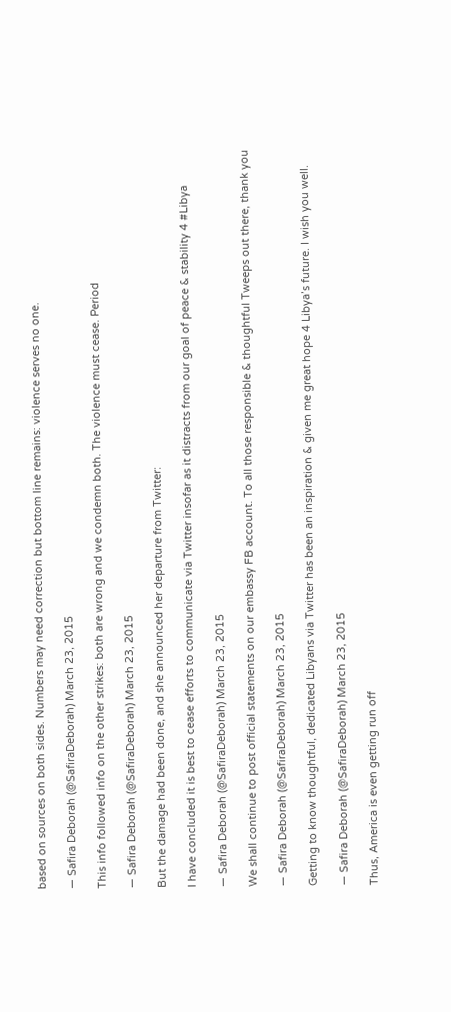based on sources on both sides. Numbers may need correction but bottom line remains: violence serves no one.

— Safira Deborah (@SafiraDeborah) March 23, 2015

This info followed info on the other strikes: both are wrong and we condemn both. The violence must cease. Period

— Safira Deborah (@SafiraDeborah) March 23, 2015

But the damage had been done, and she announced her departure from Twitter:

I have concluded it is best to cease efforts to communicate via Twitter insofar as it distracts from our goal of peace & stability 4 #Libya

— Safira Deborah (@SafiraDeborah) March 23, 2015

We shall continue to post official statements on our embassy FB account. To all those responsible & thoughtful Tweeps out there, thank you

— Safira Deborah (@SafiraDeborah) March 23, 2015

Getting to know thoughtful, dedicated Libyans via Twitter has been an inspiration & given me great hope 4 Libya’s future. I wish you well.

— Safira Deborah (@SafiraDeborah) March 23, 2015

Thus, America is even getting run off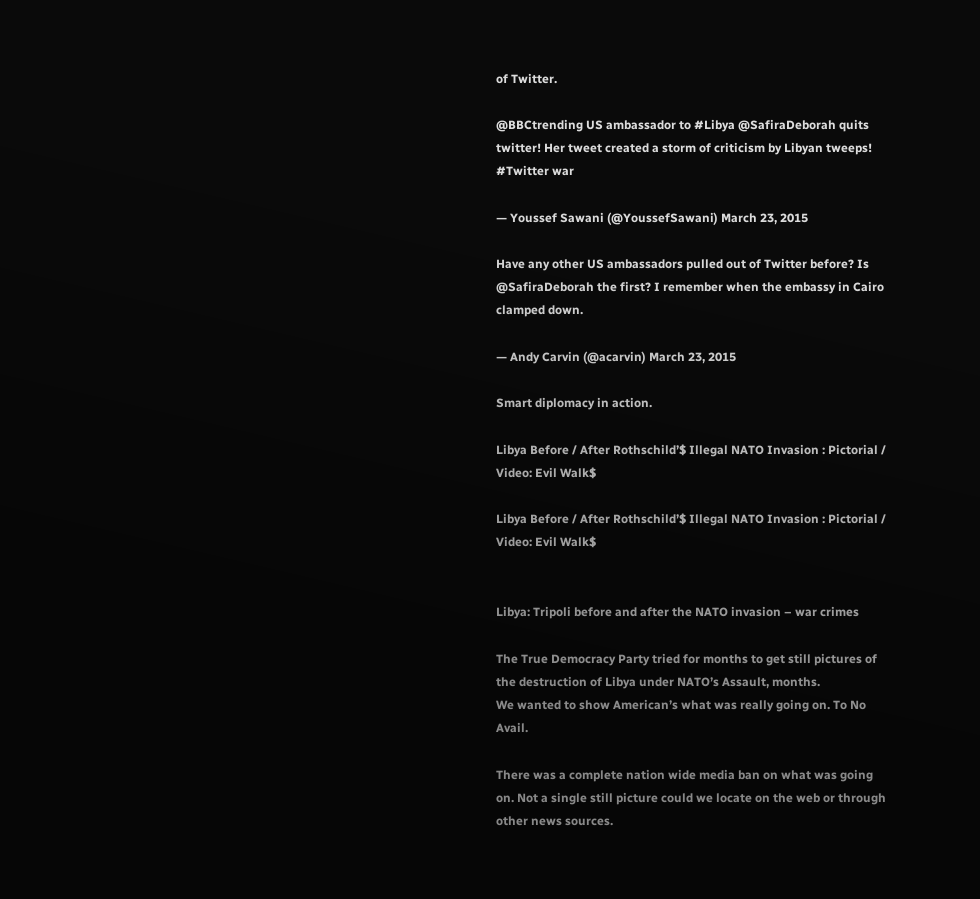of Twitter.

@BBCtrending US ambassador to #Libya @SafiraDeborah quits twitter! Her tweet created a storm of criticism by Libyan tweeps! #Twitter war

— Youssef Sawani (@YoussefSawani) March 23, 2015

Have any other US ambassadors pulled out of Twitter before? Is @SafiraDeborah the first? I remember when the embassy in Cairo clamped down.

— Andy Carvin (@acarvin) March 23, 2015

Smart diplomacy in action.

Libya Before / After Rothschild’$ Illegal NATO Invasion : Pictorial / Video: Evil Walk$

Libya Before / After Rothschild’$ Illegal NATO Invasion : Pictorial / Video: Evil Walk$


Libya: Tripoli before and after the NATO invasion – war crimes

The True Democracy Party tried for months to get still pictures of the destruction of Libya under NATO’s Assault, months.
We wanted to show American’s what was really going on. To No Avail.

There was a complete nation wide media ban on what was going on. Not a single still picture could we locate on the web or through other news sources.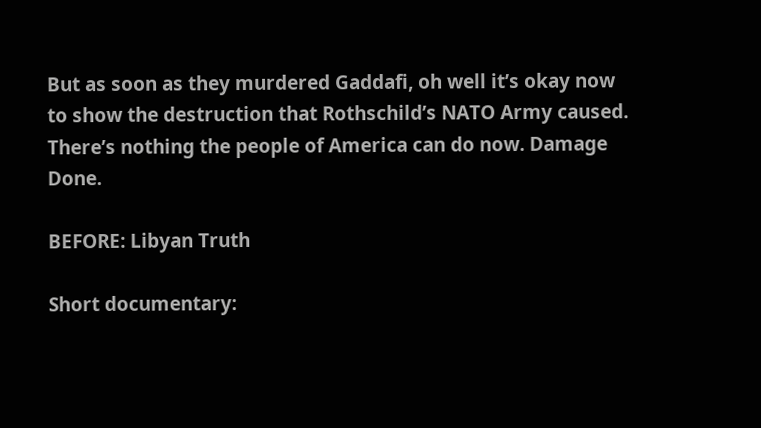But as soon as they murdered Gaddafi, oh well it’s okay now to show the destruction that Rothschild’s NATO Army caused. There’s nothing the people of America can do now. Damage Done.

BEFORE: Libyan Truth

Short documentary: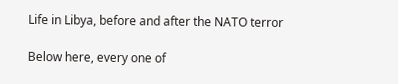Life in Libya, before and after the NATO terror

Below here, every one of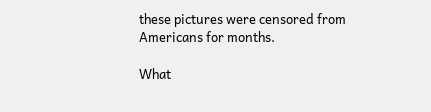these pictures were censored from Americans for months.

What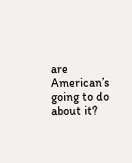are American’s going to do about it?